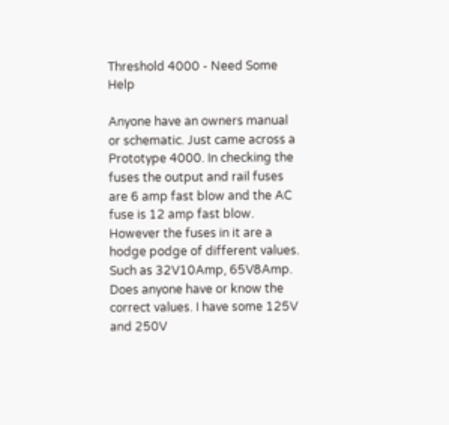Threshold 4000 - Need Some Help

Anyone have an owners manual or schematic. Just came across a Prototype 4000. In checking the fuses the output and rail fuses are 6 amp fast blow and the AC fuse is 12 amp fast blow.
However the fuses in it are a hodge podge of different values. Such as 32V10Amp, 65V8Amp. Does anyone have or know the correct values. I have some 125V and 250V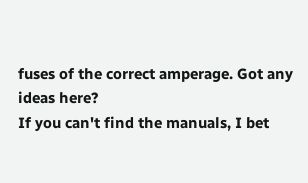fuses of the correct amperage. Got any ideas here?
If you can't find the manuals, I bet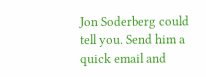Jon Soderberg could tell you. Send him a quick email and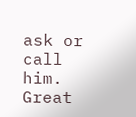ask or call him. Great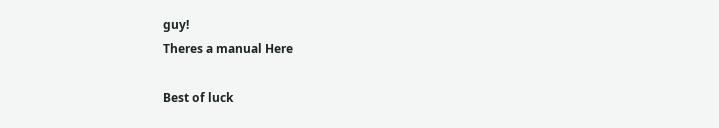guy!
Theres a manual Here

Best of luck